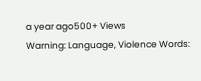a year ago500+ Views
Warning: Language, Violence Words: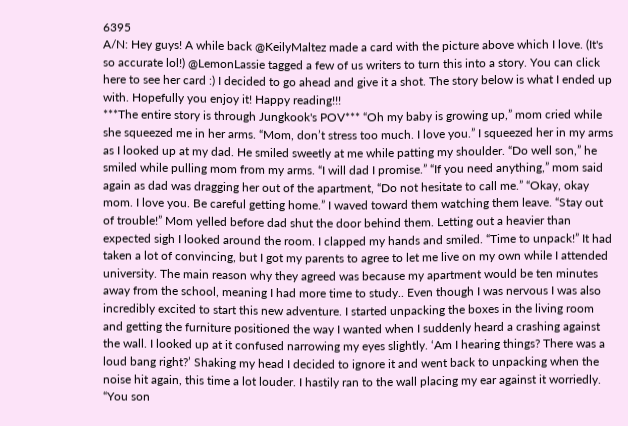6395
A/N: Hey guys! A while back @KeilyMaltez made a card with the picture above which I love. (It's so accurate lol!) @LemonLassie tagged a few of us writers to turn this into a story. You can click here to see her card :) I decided to go ahead and give it a shot. The story below is what I ended up with. Hopefully you enjoy it! Happy reading!!!
***The entire story is through Jungkook's POV*** “Oh my baby is growing up,” mom cried while she squeezed me in her arms. “Mom, don’t stress too much. I love you.” I squeezed her in my arms as I looked up at my dad. He smiled sweetly at me while patting my shoulder. “Do well son,” he smiled while pulling mom from my arms. “I will dad I promise.” “If you need anything,” mom said again as dad was dragging her out of the apartment, “Do not hesitate to call me.” “Okay, okay mom. I love you. Be careful getting home.” I waved toward them watching them leave. “Stay out of trouble!” Mom yelled before dad shut the door behind them. Letting out a heavier than expected sigh I looked around the room. I clapped my hands and smiled. “Time to unpack!” It had taken a lot of convincing, but I got my parents to agree to let me live on my own while I attended university. The main reason why they agreed was because my apartment would be ten minutes away from the school, meaning I had more time to study.. Even though I was nervous I was also incredibly excited to start this new adventure. I started unpacking the boxes in the living room and getting the furniture positioned the way I wanted when I suddenly heard a crashing against the wall. I looked up at it confused narrowing my eyes slightly. ‘Am I hearing things? There was a loud bang right?’ Shaking my head I decided to ignore it and went back to unpacking when the noise hit again, this time a lot louder. I hastily ran to the wall placing my ear against it worriedly. “You son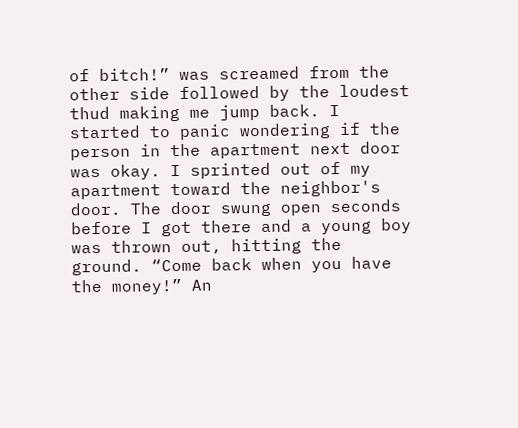of bitch!” was screamed from the other side followed by the loudest thud making me jump back. I started to panic wondering if the person in the apartment next door was okay. I sprinted out of my apartment toward the neighbor's door. The door swung open seconds before I got there and a young boy was thrown out, hitting the ground. “Come back when you have the money!” An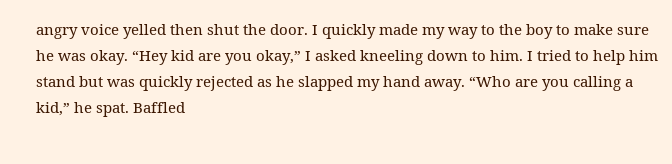angry voice yelled then shut the door. I quickly made my way to the boy to make sure he was okay. “Hey kid are you okay,” I asked kneeling down to him. I tried to help him stand but was quickly rejected as he slapped my hand away. “Who are you calling a kid,” he spat. Baffled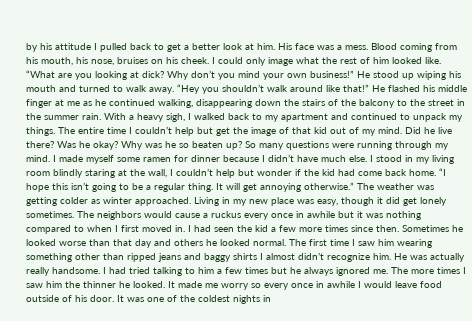by his attitude I pulled back to get a better look at him. His face was a mess. Blood coming from his mouth, his nose, bruises on his cheek. I could only image what the rest of him looked like. “What are you looking at dick? Why don’t you mind your own business!” He stood up wiping his mouth and turned to walk away. “Hey you shouldn’t walk around like that!” He flashed his middle finger at me as he continued walking, disappearing down the stairs of the balcony to the street in the summer rain. With a heavy sigh, I walked back to my apartment and continued to unpack my things. The entire time I couldn’t help but get the image of that kid out of my mind. Did he live there? Was he okay? Why was he so beaten up? So many questions were running through my mind. I made myself some ramen for dinner because I didn’t have much else. I stood in my living room blindly staring at the wall, I couldn’t help but wonder if the kid had come back home. “I hope this isn’t going to be a regular thing. It will get annoying otherwise.” The weather was getting colder as winter approached. Living in my new place was easy, though it did get lonely sometimes. The neighbors would cause a ruckus every once in awhile but it was nothing compared to when I first moved in. I had seen the kid a few more times since then. Sometimes he looked worse than that day and others he looked normal. The first time I saw him wearing something other than ripped jeans and baggy shirts I almost didn’t recognize him. He was actually really handsome. I had tried talking to him a few times but he always ignored me. The more times I saw him the thinner he looked. It made me worry so every once in awhile I would leave food outside of his door. It was one of the coldest nights in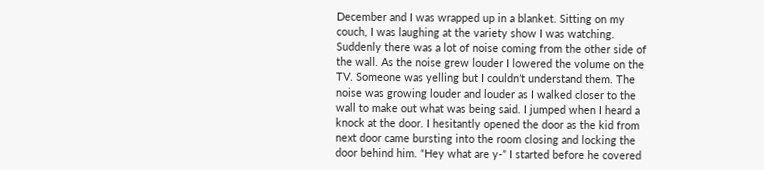December and I was wrapped up in a blanket. Sitting on my couch, I was laughing at the variety show I was watching. Suddenly there was a lot of noise coming from the other side of the wall. As the noise grew louder I lowered the volume on the TV. Someone was yelling but I couldn’t understand them. The noise was growing louder and louder as I walked closer to the wall to make out what was being said. I jumped when I heard a knock at the door. I hesitantly opened the door as the kid from next door came bursting into the room closing and locking the door behind him. “Hey what are y-” I started before he covered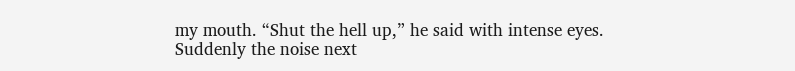my mouth. “Shut the hell up,” he said with intense eyes. Suddenly the noise next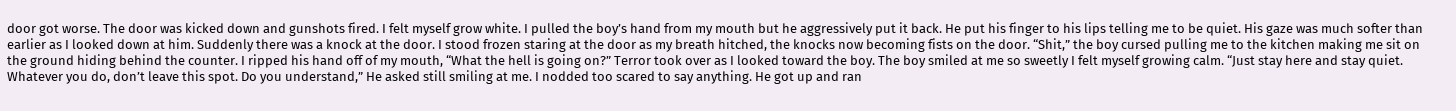door got worse. The door was kicked down and gunshots fired. I felt myself grow white. I pulled the boy’s hand from my mouth but he aggressively put it back. He put his finger to his lips telling me to be quiet. His gaze was much softer than earlier as I looked down at him. Suddenly there was a knock at the door. I stood frozen staring at the door as my breath hitched, the knocks now becoming fists on the door. “Shit,” the boy cursed pulling me to the kitchen making me sit on the ground hiding behind the counter. I ripped his hand off of my mouth, “What the hell is going on?” Terror took over as I looked toward the boy. The boy smiled at me so sweetly I felt myself growing calm. “Just stay here and stay quiet. Whatever you do, don’t leave this spot. Do you understand,” He asked still smiling at me. I nodded too scared to say anything. He got up and ran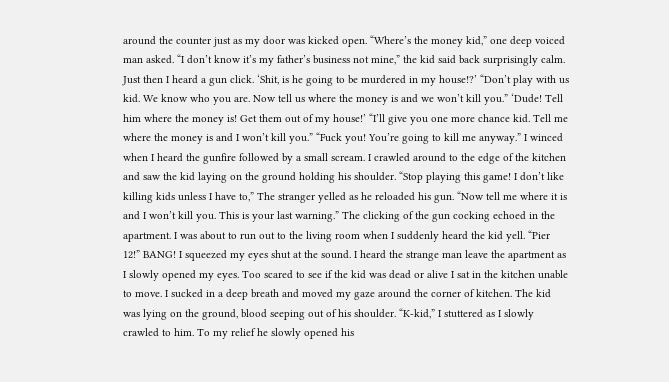around the counter just as my door was kicked open. “Where’s the money kid,” one deep voiced man asked. “I don’t know it’s my father’s business not mine,” the kid said back surprisingly calm. Just then I heard a gun click. ‘Shit, is he going to be murdered in my house!?’ “Don’t play with us kid. We know who you are. Now tell us where the money is and we won’t kill you.” ‘Dude! Tell him where the money is! Get them out of my house!’ “I’ll give you one more chance kid. Tell me where the money is and I won’t kill you.” “Fuck you! You’re going to kill me anyway.” I winced when I heard the gunfire followed by a small scream. I crawled around to the edge of the kitchen and saw the kid laying on the ground holding his shoulder. “Stop playing this game! I don’t like killing kids unless I have to,” The stranger yelled as he reloaded his gun. “Now tell me where it is and I won’t kill you. This is your last warning.” The clicking of the gun cocking echoed in the apartment. I was about to run out to the living room when I suddenly heard the kid yell. “Pier 12!” BANG! I squeezed my eyes shut at the sound. I heard the strange man leave the apartment as I slowly opened my eyes. Too scared to see if the kid was dead or alive I sat in the kitchen unable to move. I sucked in a deep breath and moved my gaze around the corner of kitchen. The kid was lying on the ground, blood seeping out of his shoulder. “K-kid,” I stuttered as I slowly crawled to him. To my relief he slowly opened his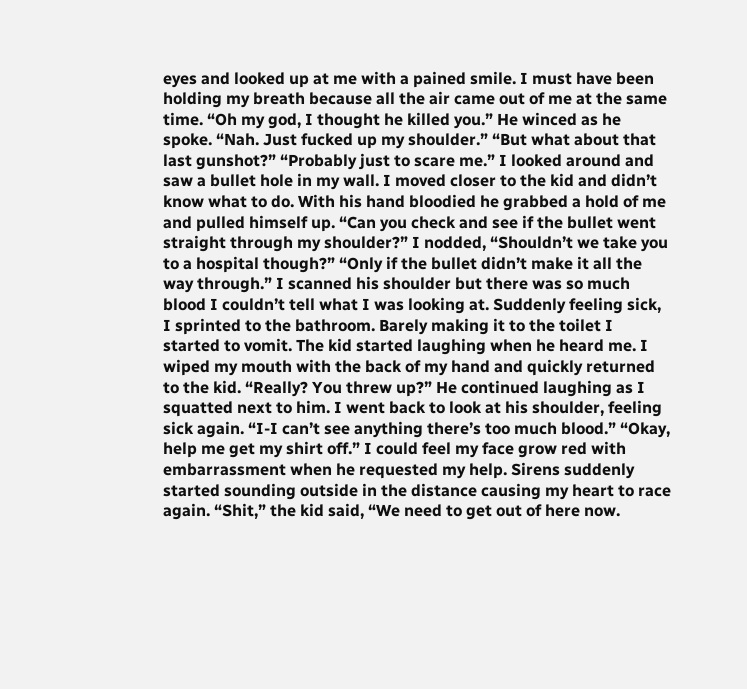eyes and looked up at me with a pained smile. I must have been holding my breath because all the air came out of me at the same time. “Oh my god, I thought he killed you.” He winced as he spoke. “Nah. Just fucked up my shoulder.” “But what about that last gunshot?” “Probably just to scare me.” I looked around and saw a bullet hole in my wall. I moved closer to the kid and didn’t know what to do. With his hand bloodied he grabbed a hold of me and pulled himself up. “Can you check and see if the bullet went straight through my shoulder?” I nodded, “Shouldn’t we take you to a hospital though?” “Only if the bullet didn’t make it all the way through.” I scanned his shoulder but there was so much blood I couldn’t tell what I was looking at. Suddenly feeling sick, I sprinted to the bathroom. Barely making it to the toilet I started to vomit. The kid started laughing when he heard me. I wiped my mouth with the back of my hand and quickly returned to the kid. “Really? You threw up?” He continued laughing as I squatted next to him. I went back to look at his shoulder, feeling sick again. “I-I can’t see anything there’s too much blood.” “Okay, help me get my shirt off.” I could feel my face grow red with embarrassment when he requested my help. Sirens suddenly started sounding outside in the distance causing my heart to race again. “Shit,” the kid said, “We need to get out of here now.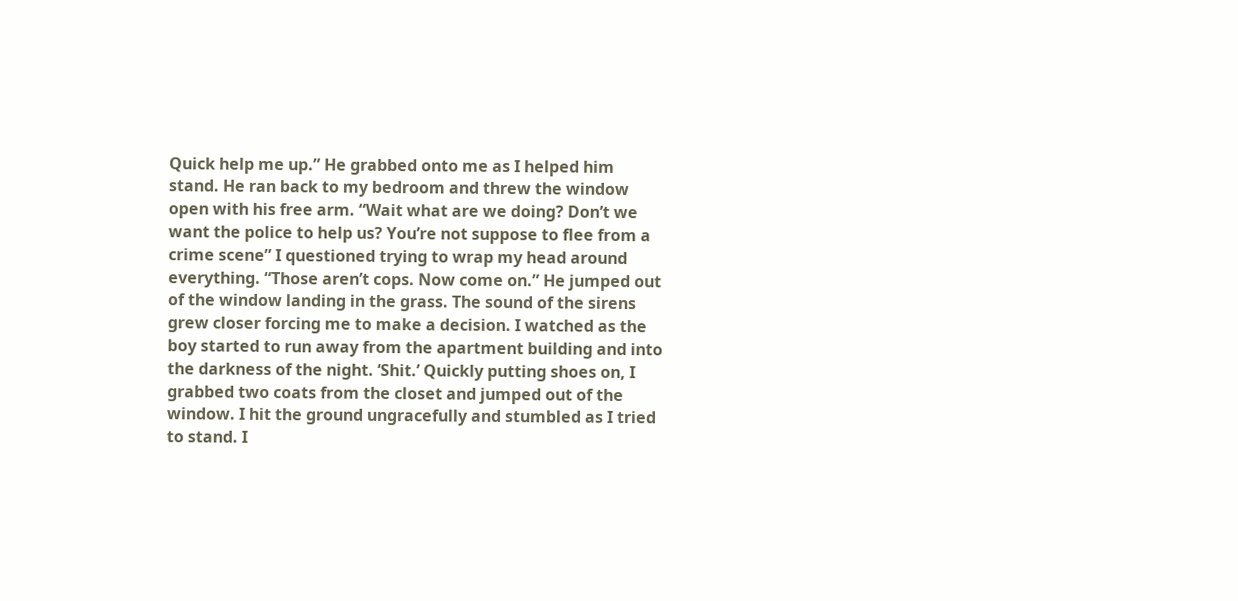Quick help me up.” He grabbed onto me as I helped him stand. He ran back to my bedroom and threw the window open with his free arm. “Wait what are we doing? Don’t we want the police to help us? You’re not suppose to flee from a crime scene” I questioned trying to wrap my head around everything. “Those aren’t cops. Now come on.” He jumped out of the window landing in the grass. The sound of the sirens grew closer forcing me to make a decision. I watched as the boy started to run away from the apartment building and into the darkness of the night. ‘Shit.’ Quickly putting shoes on, I grabbed two coats from the closet and jumped out of the window. I hit the ground ungracefully and stumbled as I tried to stand. I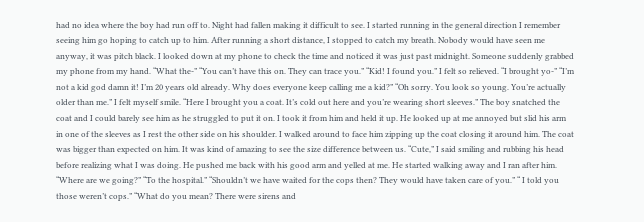had no idea where the boy had run off to. Night had fallen making it difficult to see. I started running in the general direction I remember seeing him go hoping to catch up to him. After running a short distance, I stopped to catch my breath. Nobody would have seen me anyway, it was pitch black. I looked down at my phone to check the time and noticed it was just past midnight. Someone suddenly grabbed my phone from my hand. “What the-” “You can’t have this on. They can trace you.” “Kid! I found you.” I felt so relieved. “I brought yo-” “I’m not a kid god damn it! I’m 20 years old already. Why does everyone keep calling me a kid?” “Oh sorry. You look so young. You’re actually older than me.” I felt myself smile. “Here I brought you a coat. It’s cold out here and you’re wearing short sleeves.” The boy snatched the coat and I could barely see him as he struggled to put it on. I took it from him and held it up. He looked up at me annoyed but slid his arm in one of the sleeves as I rest the other side on his shoulder. I walked around to face him zipping up the coat closing it around him. The coat was bigger than expected on him. It was kind of amazing to see the size difference between us. “Cute,” I said smiling and rubbing his head before realizing what I was doing. He pushed me back with his good arm and yelled at me. He started walking away and I ran after him. “Where are we going?” “To the hospital.” “Shouldn’t we have waited for the cops then? They would have taken care of you.” “ I told you those weren’t cops.” “What do you mean? There were sirens and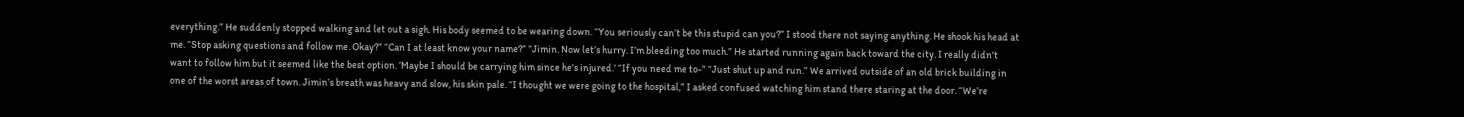everything.” He suddenly stopped walking and let out a sigh. His body seemed to be wearing down. “You seriously can’t be this stupid can you?” I stood there not saying anything. He shook his head at me. “Stop asking questions and follow me. Okay?” “Can I at least know your name?” “Jimin. Now let’s hurry. I’m bleeding too much.” He started running again back toward the city. I really didn't want to follow him but it seemed like the best option. ‘Maybe I should be carrying him since he's injured.’ “If you need me to-” “Just shut up and run.” We arrived outside of an old brick building in one of the worst areas of town. Jimin’s breath was heavy and slow, his skin pale. “I thought we were going to the hospital,” I asked confused watching him stand there staring at the door. “We’re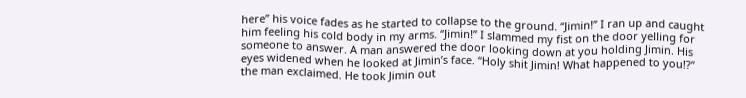here” his voice fades as he started to collapse to the ground. “Jimin!” I ran up and caught him feeling his cold body in my arms. “Jimin!” I slammed my fist on the door yelling for someone to answer. A man answered the door looking down at you holding Jimin. His eyes widened when he looked at Jimin’s face. “Holy shit Jimin! What happened to you!?” the man exclaimed. He took Jimin out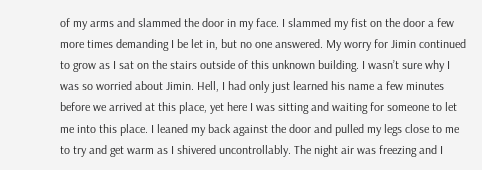of my arms and slammed the door in my face. I slammed my fist on the door a few more times demanding I be let in, but no one answered. My worry for Jimin continued to grow as I sat on the stairs outside of this unknown building. I wasn’t sure why I was so worried about Jimin. Hell, I had only just learned his name a few minutes before we arrived at this place, yet here I was sitting and waiting for someone to let me into this place. I leaned my back against the door and pulled my legs close to me to try and get warm as I shivered uncontrollably. The night air was freezing and I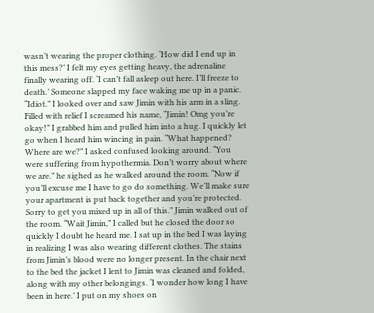wasn’t wearing the proper clothing. ‘How did I end up in this mess?’ I felt my eyes getting heavy, the adrenaline finally wearing off. ‘I can’t fall asleep out here. I’ll freeze to death.’ Someone slapped my face waking me up in a panic. “Idiot.” I looked over and saw Jimin with his arm in a sling. Filled with relief I screamed his name, “Jimin! Omg you’re okay!” I grabbed him and pulled him into a hug. I quickly let go when I heard him wincing in pain. “What happened? Where are we?” I asked confused looking around. “You were suffering from hypothermia. Don’t worry about where we are.” he sighed as he walked around the room. “Now if you’ll excuse me I have to go do something. We’ll make sure your apartment is put back together and you’re protected. Sorry to get you mixed up in all of this.” Jimin walked out of the room. “Wait Jimin,” I called but he closed the door so quickly I doubt he heard me. I sat up in the bed I was laying in realizing I was also wearing different clothes. The stains from Jimin’s blood were no longer present. In the chair next to the bed the jacket I lent to Jimin was cleaned and folded, along with my other belongings. ‘I wonder how long I have been in here.’ I put on my shoes on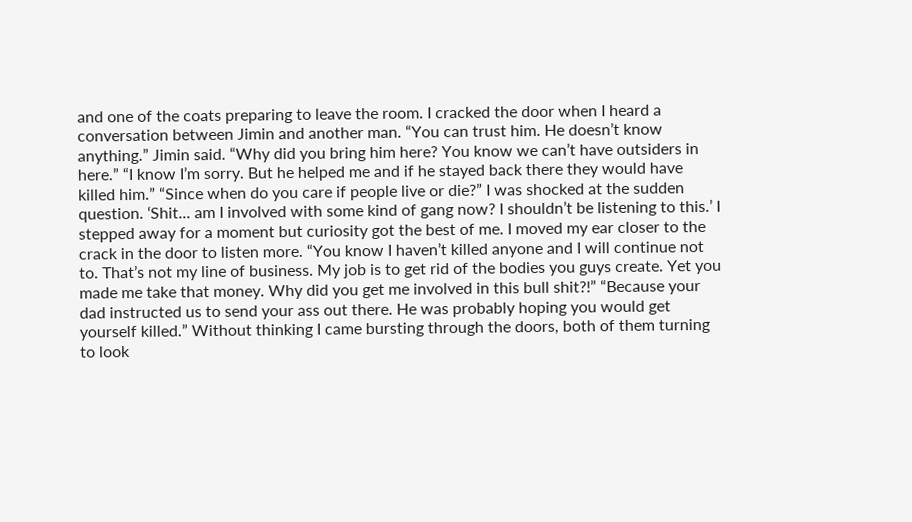and one of the coats preparing to leave the room. I cracked the door when I heard a conversation between Jimin and another man. “You can trust him. He doesn’t know anything.” Jimin said. “Why did you bring him here? You know we can’t have outsiders in here.” “I know I’m sorry. But he helped me and if he stayed back there they would have killed him.” “Since when do you care if people live or die?” I was shocked at the sudden question. ‘Shit... am I involved with some kind of gang now? I shouldn’t be listening to this.’ I stepped away for a moment but curiosity got the best of me. I moved my ear closer to the crack in the door to listen more. “You know I haven’t killed anyone and I will continue not to. That’s not my line of business. My job is to get rid of the bodies you guys create. Yet you made me take that money. Why did you get me involved in this bull shit?!” “Because your dad instructed us to send your ass out there. He was probably hoping you would get yourself killed.” Without thinking I came bursting through the doors, both of them turning to look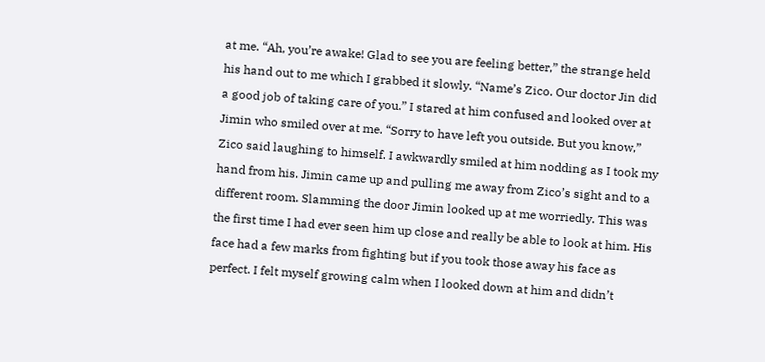at me. “Ah, you’re awake! Glad to see you are feeling better,” the strange held his hand out to me which I grabbed it slowly. “Name’s Zico. Our doctor Jin did a good job of taking care of you.” I stared at him confused and looked over at Jimin who smiled over at me. “Sorry to have left you outside. But you know,” Zico said laughing to himself. I awkwardly smiled at him nodding as I took my hand from his. Jimin came up and pulling me away from Zico’s sight and to a different room. Slamming the door Jimin looked up at me worriedly. This was the first time I had ever seen him up close and really be able to look at him. His face had a few marks from fighting but if you took those away his face as perfect. I felt myself growing calm when I looked down at him and didn’t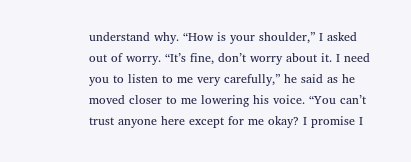understand why. “How is your shoulder,” I asked out of worry. “It’s fine, don’t worry about it. I need you to listen to me very carefully,” he said as he moved closer to me lowering his voice. “You can’t trust anyone here except for me okay? I promise I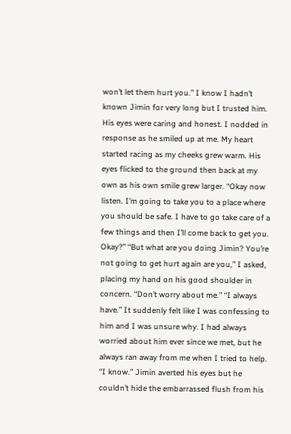won’t let them hurt you.” I know I hadn’t known Jimin for very long but I trusted him. His eyes were caring and honest. I nodded in response as he smiled up at me. My heart started racing as my cheeks grew warm. His eyes flicked to the ground then back at my own as his own smile grew larger. “Okay now listen. I’m going to take you to a place where you should be safe. I have to go take care of a few things and then I’ll come back to get you. Okay?” “But what are you doing Jimin? You’re not going to get hurt again are you,” I asked, placing my hand on his good shoulder in concern. “Don’t worry about me.” “I always have.” It suddenly felt like I was confessing to him and I was unsure why. I had always worried about him ever since we met, but he always ran away from me when I tried to help. “I know.” Jimin averted his eyes but he couldn’t hide the embarrassed flush from his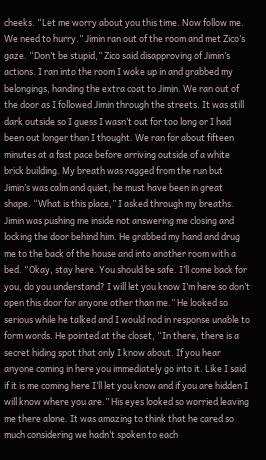cheeks. “Let me worry about you this time. Now follow me. We need to hurry.” Jimin ran out of the room and met Zico’s gaze. “Don’t be stupid,” Zico said disapproving of Jimin’s actions. I ran into the room I woke up in and grabbed my belongings, handing the extra coat to Jimin. We ran out of the door as I followed Jimin through the streets. It was still dark outside so I guess I wasn’t out for too long or I had been out longer than I thought. We ran for about fifteen minutes at a fast pace before arriving outside of a white brick building. My breath was ragged from the run but Jimin’s was calm and quiet, he must have been in great shape. “What is this place,” I asked through my breaths. Jimin was pushing me inside not answering me closing and locking the door behind him. He grabbed my hand and drug me to the back of the house and into another room with a bed. “Okay, stay here. You should be safe. I’ll come back for you, do you understand? I will let you know I’m here so don’t open this door for anyone other than me.” He looked so serious while he talked and I would nod in response unable to form words. He pointed at the closet, “In there, there is a secret hiding spot that only I know about. If you hear anyone coming in here you immediately go into it. Like I said if it is me coming here I’ll let you know and if you are hidden I will know where you are.” His eyes looked so worried leaving me there alone. It was amazing to think that he cared so much considering we hadn’t spoken to each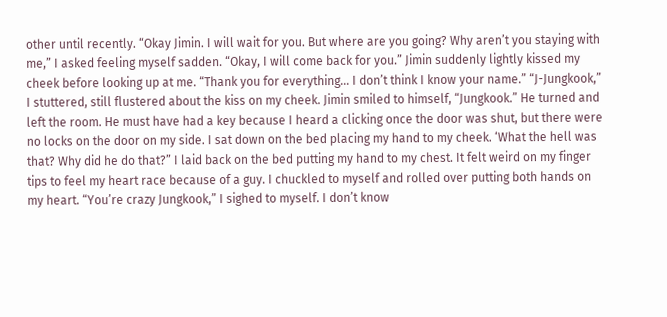other until recently. “Okay Jimin. I will wait for you. But where are you going? Why aren’t you staying with me,” I asked feeling myself sadden. “Okay, I will come back for you.” Jimin suddenly lightly kissed my cheek before looking up at me. “Thank you for everything… I don’t think I know your name.” “J-Jungkook,” I stuttered, still flustered about the kiss on my cheek. Jimin smiled to himself, “Jungkook.” He turned and left the room. He must have had a key because I heard a clicking once the door was shut, but there were no locks on the door on my side. I sat down on the bed placing my hand to my cheek. ‘What the hell was that? Why did he do that?” I laid back on the bed putting my hand to my chest. It felt weird on my finger tips to feel my heart race because of a guy. I chuckled to myself and rolled over putting both hands on my heart. “You’re crazy Jungkook,” I sighed to myself. I don’t know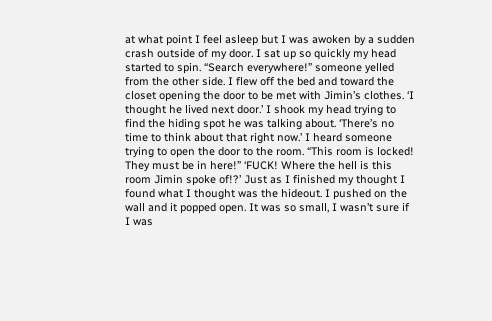at what point I feel asleep but I was awoken by a sudden crash outside of my door. I sat up so quickly my head started to spin. “Search everywhere!” someone yelled from the other side. I flew off the bed and toward the closet opening the door to be met with Jimin’s clothes. ‘I thought he lived next door.’ I shook my head trying to find the hiding spot he was talking about. ‘There’s no time to think about that right now.’ I heard someone trying to open the door to the room. “This room is locked! They must be in here!” ‘FUCK! Where the hell is this room Jimin spoke of!?’ Just as I finished my thought I found what I thought was the hideout. I pushed on the wall and it popped open. It was so small, I wasn’t sure if I was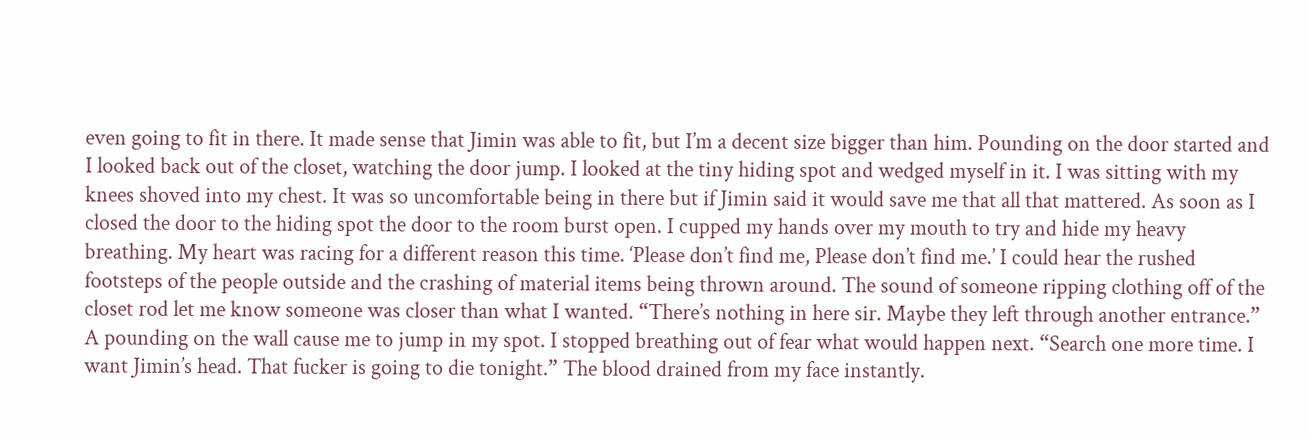even going to fit in there. It made sense that Jimin was able to fit, but I’m a decent size bigger than him. Pounding on the door started and I looked back out of the closet, watching the door jump. I looked at the tiny hiding spot and wedged myself in it. I was sitting with my knees shoved into my chest. It was so uncomfortable being in there but if Jimin said it would save me that all that mattered. As soon as I closed the door to the hiding spot the door to the room burst open. I cupped my hands over my mouth to try and hide my heavy breathing. My heart was racing for a different reason this time. ‘Please don’t find me, Please don’t find me.’ I could hear the rushed footsteps of the people outside and the crashing of material items being thrown around. The sound of someone ripping clothing off of the closet rod let me know someone was closer than what I wanted. “There’s nothing in here sir. Maybe they left through another entrance.” A pounding on the wall cause me to jump in my spot. I stopped breathing out of fear what would happen next. “Search one more time. I want Jimin’s head. That fucker is going to die tonight.” The blood drained from my face instantly.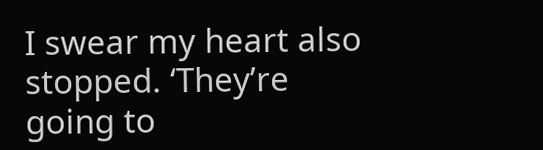I swear my heart also stopped. ‘They’re going to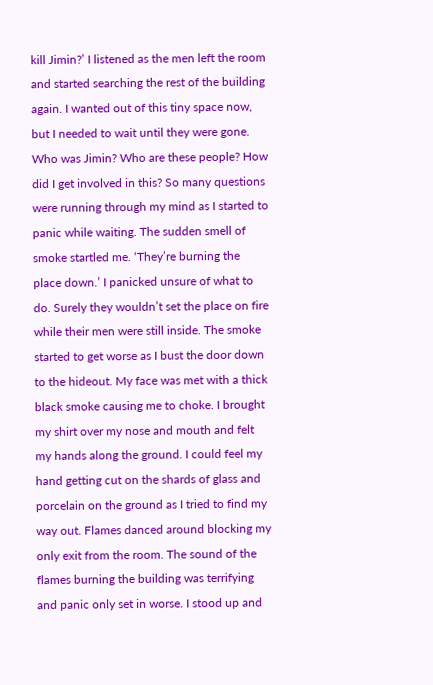kill Jimin?’ I listened as the men left the room and started searching the rest of the building again. I wanted out of this tiny space now, but I needed to wait until they were gone. Who was Jimin? Who are these people? How did I get involved in this? So many questions were running through my mind as I started to panic while waiting. The sudden smell of smoke startled me. ‘They’re burning the place down.’ I panicked unsure of what to do. Surely they wouldn’t set the place on fire while their men were still inside. The smoke started to get worse as I bust the door down to the hideout. My face was met with a thick black smoke causing me to choke. I brought my shirt over my nose and mouth and felt my hands along the ground. I could feel my hand getting cut on the shards of glass and porcelain on the ground as I tried to find my way out. Flames danced around blocking my only exit from the room. The sound of the flames burning the building was terrifying and panic only set in worse. I stood up and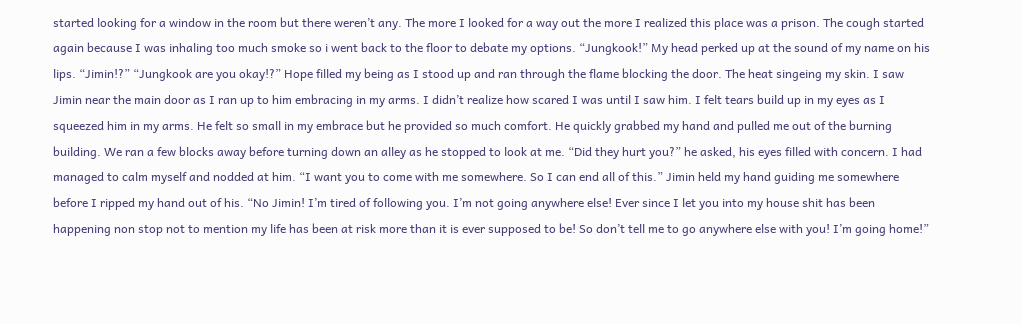started looking for a window in the room but there weren’t any. The more I looked for a way out the more I realized this place was a prison. The cough started again because I was inhaling too much smoke so i went back to the floor to debate my options. “Jungkook!” My head perked up at the sound of my name on his lips. “Jimin!?” “Jungkook are you okay!?” Hope filled my being as I stood up and ran through the flame blocking the door. The heat singeing my skin. I saw Jimin near the main door as I ran up to him embracing in my arms. I didn’t realize how scared I was until I saw him. I felt tears build up in my eyes as I squeezed him in my arms. He felt so small in my embrace but he provided so much comfort. He quickly grabbed my hand and pulled me out of the burning building. We ran a few blocks away before turning down an alley as he stopped to look at me. “Did they hurt you?” he asked, his eyes filled with concern. I had managed to calm myself and nodded at him. “I want you to come with me somewhere. So I can end all of this.” Jimin held my hand guiding me somewhere before I ripped my hand out of his. “No Jimin! I’m tired of following you. I’m not going anywhere else! Ever since I let you into my house shit has been happening non stop not to mention my life has been at risk more than it is ever supposed to be! So don’t tell me to go anywhere else with you! I’m going home!”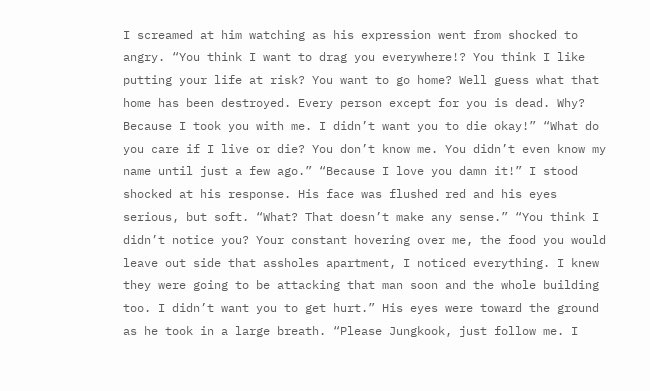I screamed at him watching as his expression went from shocked to angry. “You think I want to drag you everywhere!? You think I like putting your life at risk? You want to go home? Well guess what that home has been destroyed. Every person except for you is dead. Why? Because I took you with me. I didn’t want you to die okay!” “What do you care if I live or die? You don’t know me. You didn’t even know my name until just a few ago.” “Because I love you damn it!” I stood shocked at his response. His face was flushed red and his eyes serious, but soft. “What? That doesn’t make any sense.” “You think I didn’t notice you? Your constant hovering over me, the food you would leave out side that assholes apartment, I noticed everything. I knew they were going to be attacking that man soon and the whole building too. I didn’t want you to get hurt.” His eyes were toward the ground as he took in a large breath. “Please Jungkook, just follow me. I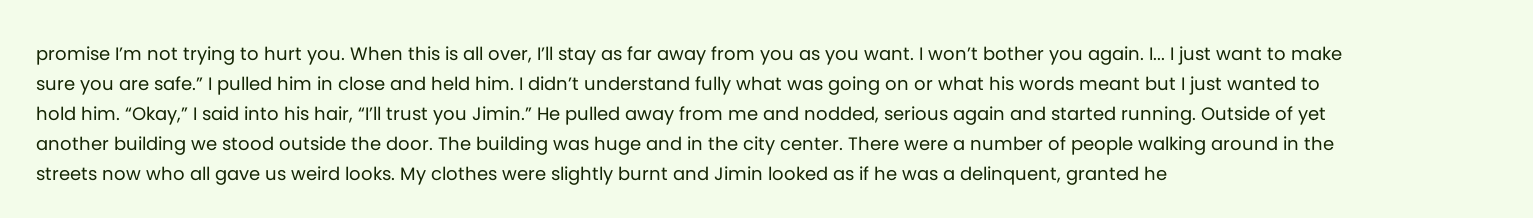promise I’m not trying to hurt you. When this is all over, I’ll stay as far away from you as you want. I won’t bother you again. I... I just want to make sure you are safe.” I pulled him in close and held him. I didn’t understand fully what was going on or what his words meant but I just wanted to hold him. “Okay,” I said into his hair, “I’ll trust you Jimin.” He pulled away from me and nodded, serious again and started running. Outside of yet another building we stood outside the door. The building was huge and in the city center. There were a number of people walking around in the streets now who all gave us weird looks. My clothes were slightly burnt and Jimin looked as if he was a delinquent, granted he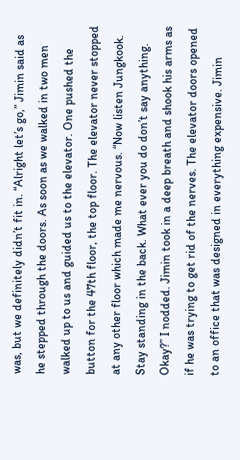was, but we definitely didn’t fit in. “Alright let’s go,” Jimin said as he stepped through the doors. As soon as we walked in two men walked up to us and guided us to the elevator. One pushed the button for the 47th floor, the top floor. The elevator never stopped at any other floor which made me nervous. “Now listen Jungkook. Stay standing in the back. What ever you do don’t say anything. Okay?” I nodded. Jimin took in a deep breath and shook his arms as if he was trying to get rid of the nerves. The elevator doors opened to an office that was designed in everything expensive. Jimin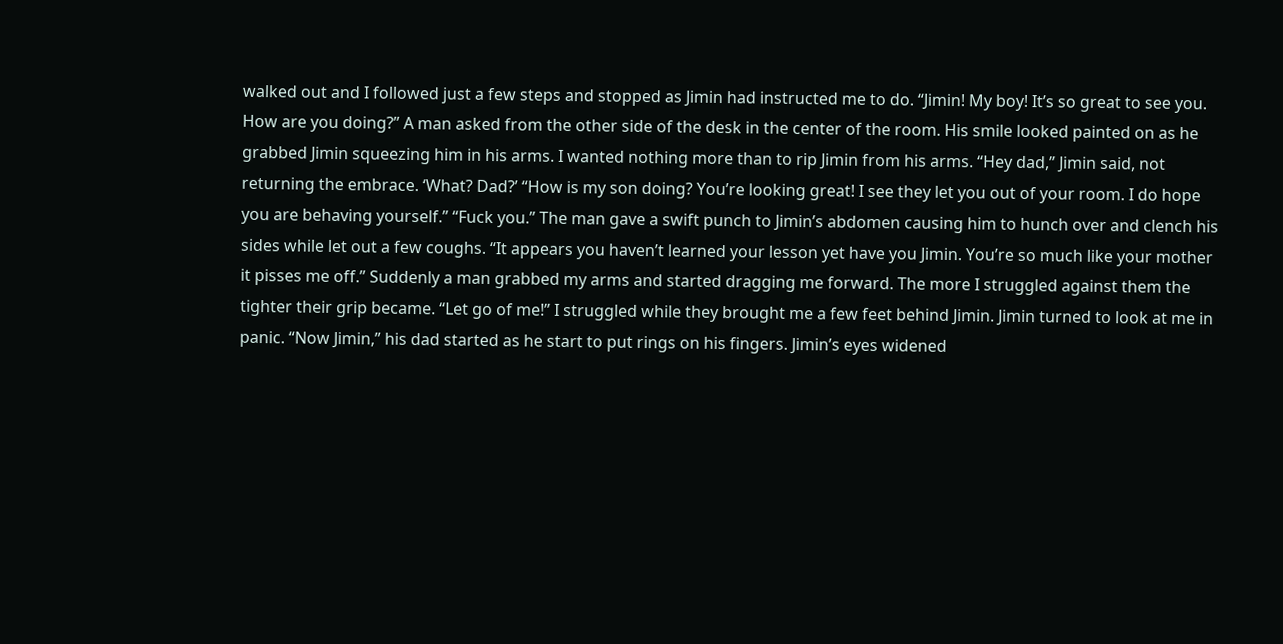walked out and I followed just a few steps and stopped as Jimin had instructed me to do. “Jimin! My boy! It’s so great to see you. How are you doing?” A man asked from the other side of the desk in the center of the room. His smile looked painted on as he grabbed Jimin squeezing him in his arms. I wanted nothing more than to rip Jimin from his arms. “Hey dad,” Jimin said, not returning the embrace. ‘What? Dad?’ “How is my son doing? You’re looking great! I see they let you out of your room. I do hope you are behaving yourself.” “Fuck you.” The man gave a swift punch to Jimin’s abdomen causing him to hunch over and clench his sides while let out a few coughs. “It appears you haven’t learned your lesson yet have you Jimin. You’re so much like your mother it pisses me off.” Suddenly a man grabbed my arms and started dragging me forward. The more I struggled against them the tighter their grip became. “Let go of me!” I struggled while they brought me a few feet behind Jimin. Jimin turned to look at me in panic. “Now Jimin,” his dad started as he start to put rings on his fingers. Jimin’s eyes widened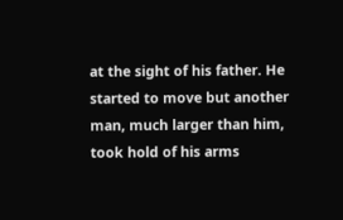at the sight of his father. He started to move but another man, much larger than him, took hold of his arms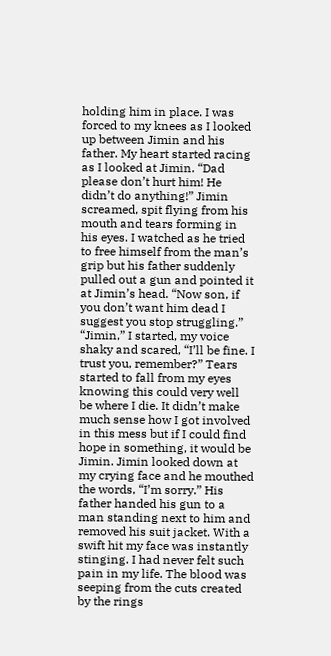holding him in place. I was forced to my knees as I looked up between Jimin and his father. My heart started racing as I looked at Jimin. “Dad please don’t hurt him! He didn’t do anything!” Jimin screamed, spit flying from his mouth and tears forming in his eyes. I watched as he tried to free himself from the man’s grip but his father suddenly pulled out a gun and pointed it at Jimin’s head. “Now son, if you don’t want him dead I suggest you stop struggling.” “Jimin,” I started, my voice shaky and scared, “I’ll be fine. I trust you, remember?” Tears started to fall from my eyes knowing this could very well be where I die. It didn’t make much sense how I got involved in this mess but if I could find hope in something, it would be Jimin. Jimin looked down at my crying face and he mouthed the words, “I’m sorry.” His father handed his gun to a man standing next to him and removed his suit jacket. With a swift hit my face was instantly stinging. I had never felt such pain in my life. The blood was seeping from the cuts created by the rings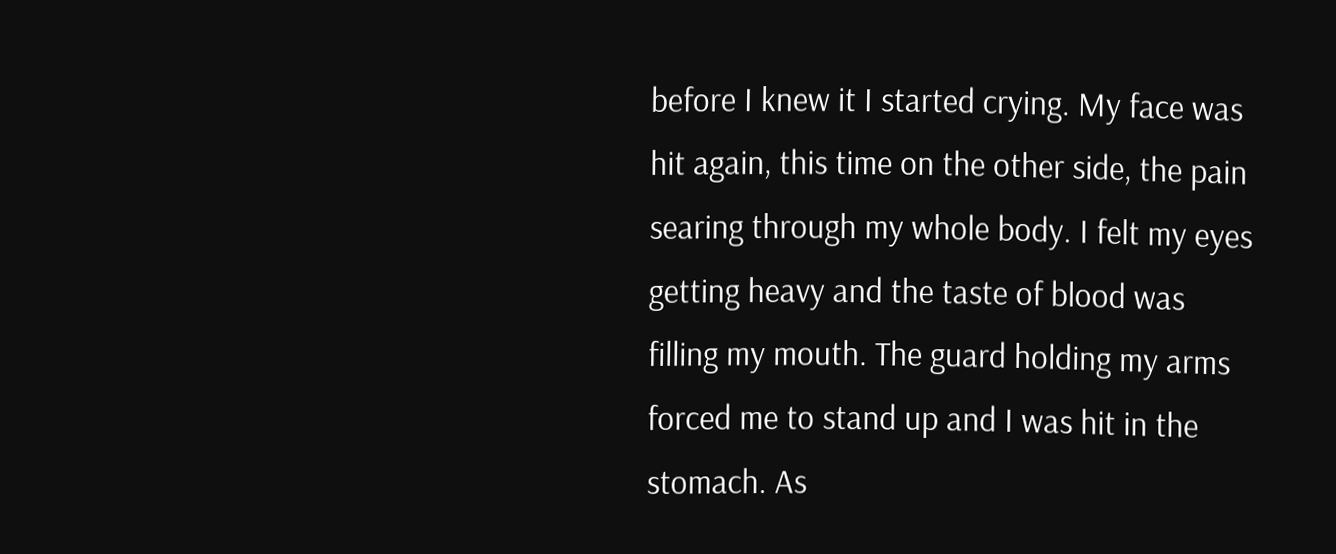before I knew it I started crying. My face was hit again, this time on the other side, the pain searing through my whole body. I felt my eyes getting heavy and the taste of blood was filling my mouth. The guard holding my arms forced me to stand up and I was hit in the stomach. As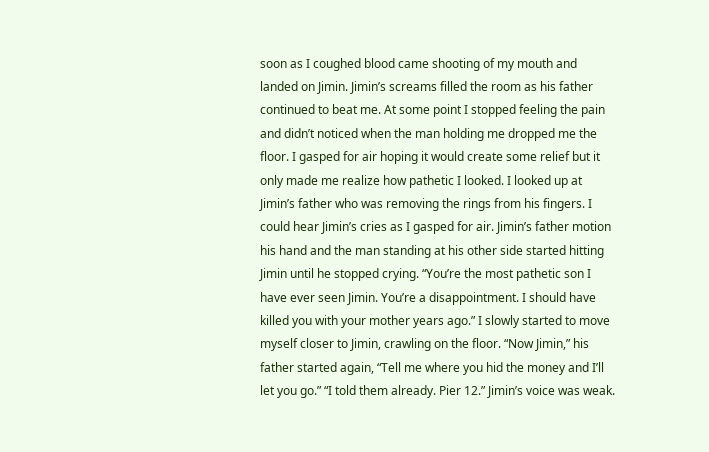soon as I coughed blood came shooting of my mouth and landed on Jimin. Jimin’s screams filled the room as his father continued to beat me. At some point I stopped feeling the pain and didn’t noticed when the man holding me dropped me the floor. I gasped for air hoping it would create some relief but it only made me realize how pathetic I looked. I looked up at Jimin’s father who was removing the rings from his fingers. I could hear Jimin’s cries as I gasped for air. Jimin’s father motion his hand and the man standing at his other side started hitting Jimin until he stopped crying. “You’re the most pathetic son I have ever seen Jimin. You’re a disappointment. I should have killed you with your mother years ago.” I slowly started to move myself closer to Jimin, crawling on the floor. “Now Jimin,” his father started again, “Tell me where you hid the money and I’ll let you go.” “I told them already. Pier 12.” Jimin’s voice was weak.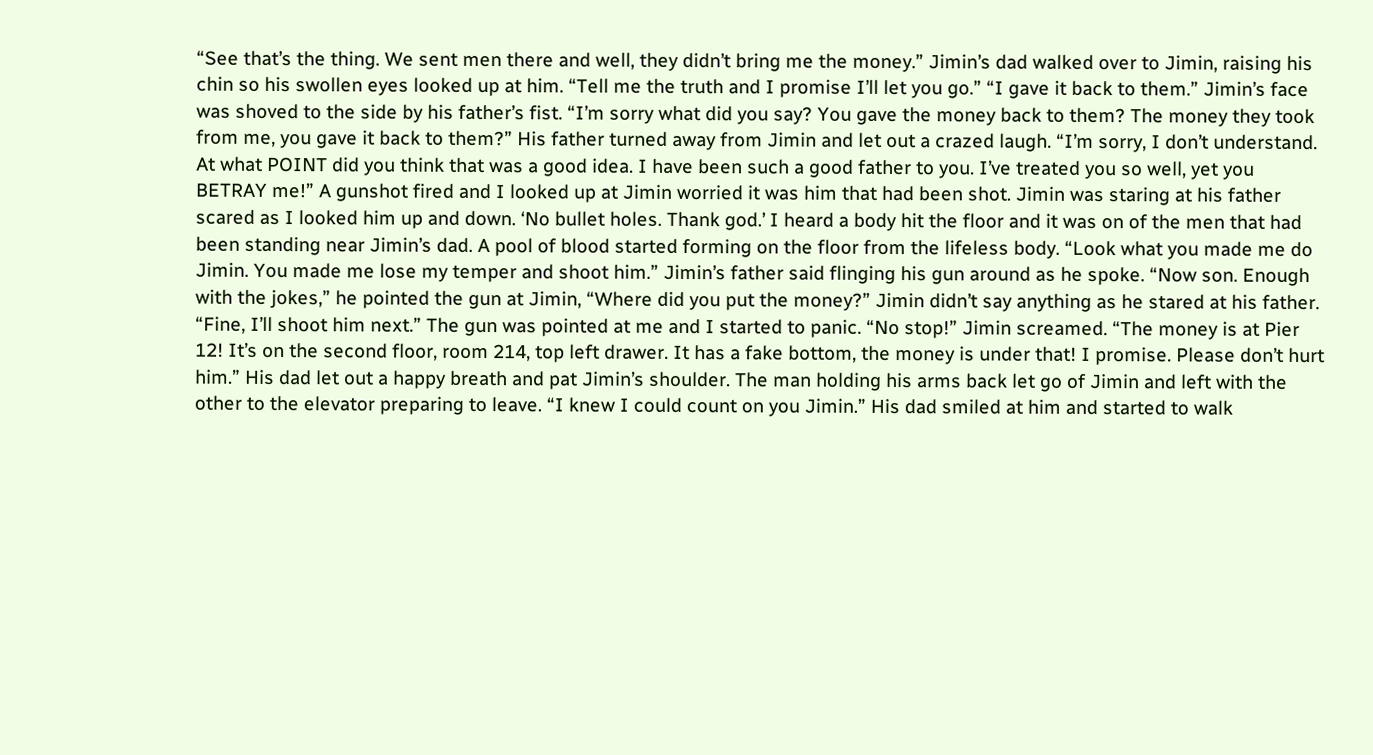“See that’s the thing. We sent men there and well, they didn’t bring me the money.” Jimin’s dad walked over to Jimin, raising his chin so his swollen eyes looked up at him. “Tell me the truth and I promise I’ll let you go.” “I gave it back to them.” Jimin’s face was shoved to the side by his father’s fist. “I’m sorry what did you say? You gave the money back to them? The money they took from me, you gave it back to them?” His father turned away from Jimin and let out a crazed laugh. “I’m sorry, I don’t understand. At what POINT did you think that was a good idea. I have been such a good father to you. I’ve treated you so well, yet you BETRAY me!” A gunshot fired and I looked up at Jimin worried it was him that had been shot. Jimin was staring at his father scared as I looked him up and down. ‘No bullet holes. Thank god.’ I heard a body hit the floor and it was on of the men that had been standing near Jimin’s dad. A pool of blood started forming on the floor from the lifeless body. “Look what you made me do Jimin. You made me lose my temper and shoot him.” Jimin’s father said flinging his gun around as he spoke. “Now son. Enough with the jokes,” he pointed the gun at Jimin, “Where did you put the money?” Jimin didn’t say anything as he stared at his father. “Fine, I’ll shoot him next.” The gun was pointed at me and I started to panic. “No stop!” Jimin screamed. “The money is at Pier 12! It’s on the second floor, room 214, top left drawer. It has a fake bottom, the money is under that! I promise. Please don’t hurt him.” His dad let out a happy breath and pat Jimin’s shoulder. The man holding his arms back let go of Jimin and left with the other to the elevator preparing to leave. “I knew I could count on you Jimin.” His dad smiled at him and started to walk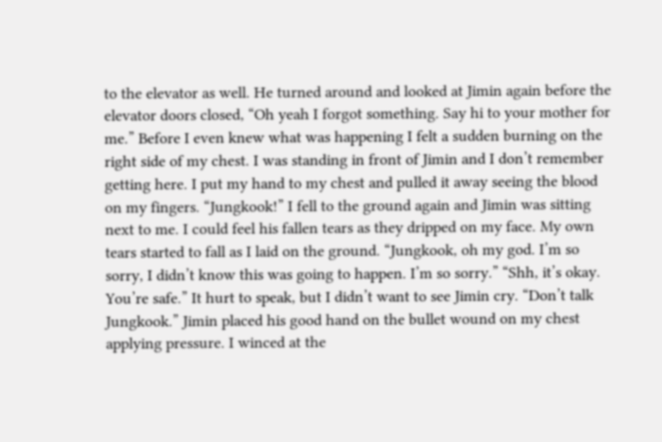to the elevator as well. He turned around and looked at Jimin again before the elevator doors closed, “Oh yeah I forgot something. Say hi to your mother for me.” Before I even knew what was happening I felt a sudden burning on the right side of my chest. I was standing in front of Jimin and I don’t remember getting here. I put my hand to my chest and pulled it away seeing the blood on my fingers. “Jungkook!” I fell to the ground again and Jimin was sitting next to me. I could feel his fallen tears as they dripped on my face. My own tears started to fall as I laid on the ground. “Jungkook, oh my god. I’m so sorry, I didn’t know this was going to happen. I’m so sorry.” “Shh, it’s okay. You’re safe.” It hurt to speak, but I didn’t want to see Jimin cry. “Don’t talk Jungkook.” Jimin placed his good hand on the bullet wound on my chest applying pressure. I winced at the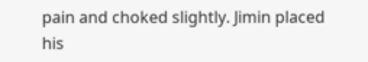pain and choked slightly. Jimin placed his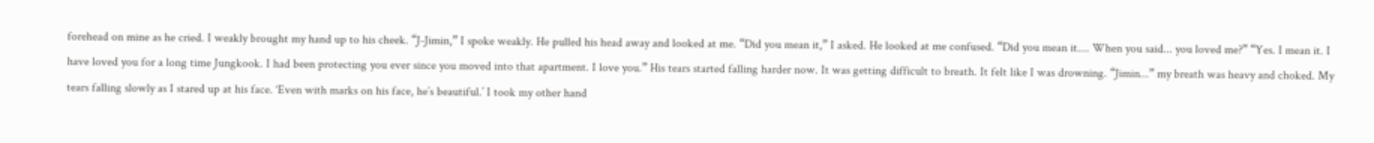forehead on mine as he cried. I weakly brought my hand up to his cheek. “J-Jimin,” I spoke weakly. He pulled his head away and looked at me. “Did you mean it,” I asked. He looked at me confused. “Did you mean it.... When you said... you loved me?” “Yes. I mean it. I have loved you for a long time Jungkook. I had been protecting you ever since you moved into that apartment. I love you.” His tears started falling harder now. It was getting difficult to breath. It felt like I was drowning. “Jimin...” my breath was heavy and choked. My tears falling slowly as I stared up at his face. ‘Even with marks on his face, he’s beautiful.’ I took my other hand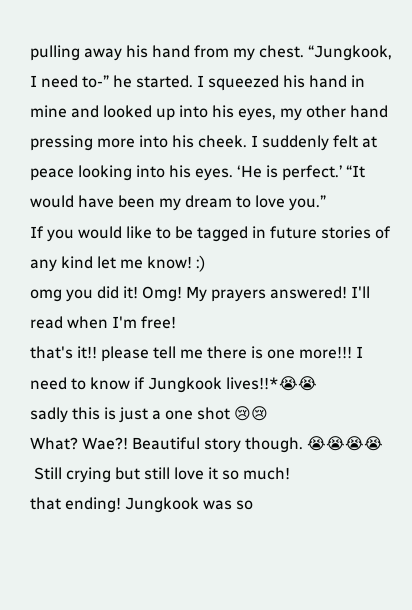pulling away his hand from my chest. “Jungkook, I need to-” he started. I squeezed his hand in mine and looked up into his eyes, my other hand pressing more into his cheek. I suddenly felt at peace looking into his eyes. ‘He is perfect.’ “It would have been my dream to love you.”
If you would like to be tagged in future stories of any kind let me know! :)
omg you did it! Omg! My prayers answered! I'll read when I'm free!
that's it!! please tell me there is one more!!! I need to know if Jungkook lives!!*😭😭
sadly this is just a one shot 😢😢
What? Wae?! Beautiful story though. 😭😭😭😭
 Still crying but still love it so much!
that ending! Jungkook was so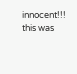innocent!!! this was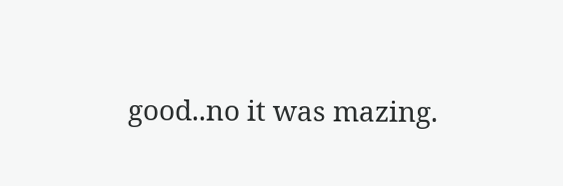good..no it was mazing.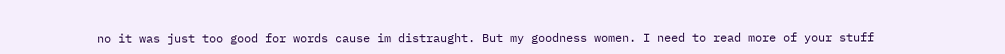no it was just too good for words cause im distraught. But my goodness women. I need to read more of your stuff